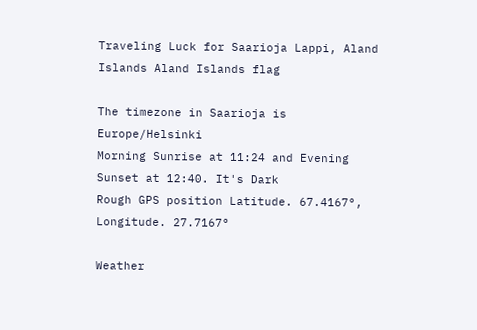Traveling Luck for Saarioja Lappi, Aland Islands Aland Islands flag

The timezone in Saarioja is Europe/Helsinki
Morning Sunrise at 11:24 and Evening Sunset at 12:40. It's Dark
Rough GPS position Latitude. 67.4167°, Longitude. 27.7167°

Weather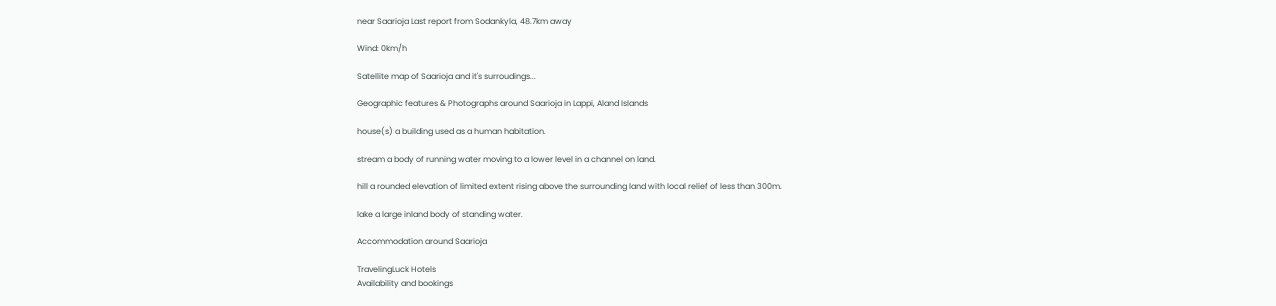near Saarioja Last report from Sodankyla, 48.7km away

Wind: 0km/h

Satellite map of Saarioja and it's surroudings...

Geographic features & Photographs around Saarioja in Lappi, Aland Islands

house(s) a building used as a human habitation.

stream a body of running water moving to a lower level in a channel on land.

hill a rounded elevation of limited extent rising above the surrounding land with local relief of less than 300m.

lake a large inland body of standing water.

Accommodation around Saarioja

TravelingLuck Hotels
Availability and bookings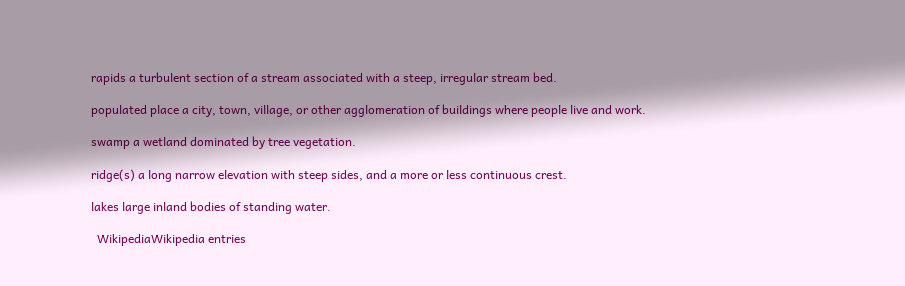rapids a turbulent section of a stream associated with a steep, irregular stream bed.

populated place a city, town, village, or other agglomeration of buildings where people live and work.

swamp a wetland dominated by tree vegetation.

ridge(s) a long narrow elevation with steep sides, and a more or less continuous crest.

lakes large inland bodies of standing water.

  WikipediaWikipedia entries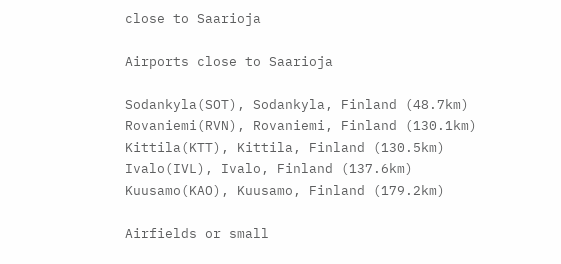close to Saarioja

Airports close to Saarioja

Sodankyla(SOT), Sodankyla, Finland (48.7km)
Rovaniemi(RVN), Rovaniemi, Finland (130.1km)
Kittila(KTT), Kittila, Finland (130.5km)
Ivalo(IVL), Ivalo, Finland (137.6km)
Kuusamo(KAO), Kuusamo, Finland (179.2km)

Airfields or small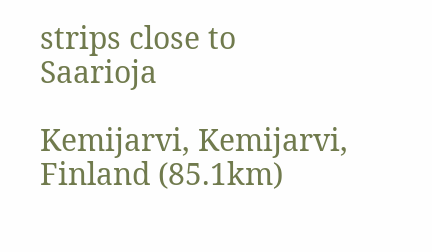strips close to Saarioja

Kemijarvi, Kemijarvi, Finland (85.1km)